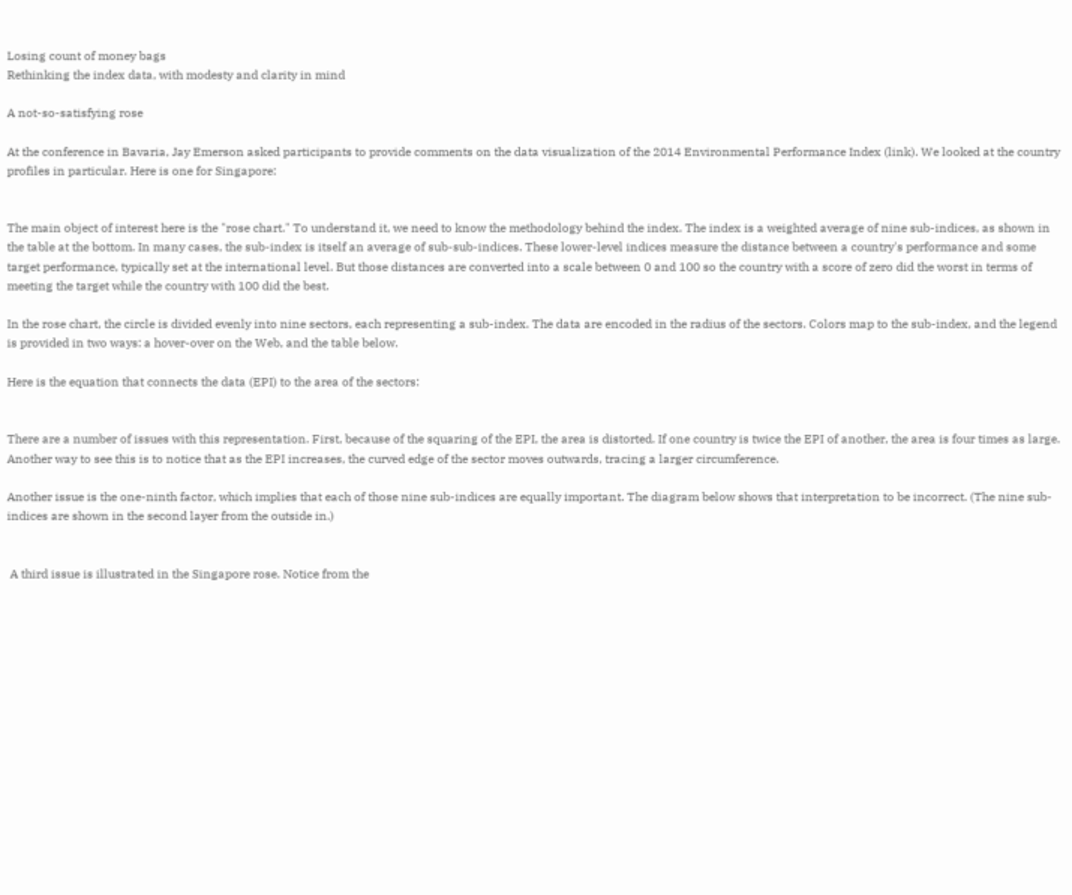Losing count of money bags
Rethinking the index data, with modesty and clarity in mind

A not-so-satisfying rose

At the conference in Bavaria, Jay Emerson asked participants to provide comments on the data visualization of the 2014 Environmental Performance Index (link). We looked at the country profiles in particular. Here is one for Singapore:


The main object of interest here is the "rose chart." To understand it, we need to know the methodology behind the index. The index is a weighted average of nine sub-indices, as shown in the table at the bottom. In many cases, the sub-index is itself an average of sub-sub-indices. These lower-level indices measure the distance between a country's performance and some target performance, typically set at the international level. But those distances are converted into a scale between 0 and 100 so the country with a score of zero did the worst in terms of meeting the target while the country with 100 did the best.

In the rose chart, the circle is divided evenly into nine sectors, each representing a sub-index. The data are encoded in the radius of the sectors. Colors map to the sub-index, and the legend is provided in two ways: a hover-over on the Web, and the table below.

Here is the equation that connects the data (EPI) to the area of the sectors:


There are a number of issues with this representation. First, because of the squaring of the EPI, the area is distorted. If one country is twice the EPI of another, the area is four times as large. Another way to see this is to notice that as the EPI increases, the curved edge of the sector moves outwards, tracing a larger circumference.

Another issue is the one-ninth factor, which implies that each of those nine sub-indices are equally important. The diagram below shows that interpretation to be incorrect. (The nine sub-indices are shown in the second layer from the outside in.)


 A third issue is illustrated in the Singapore rose. Notice from the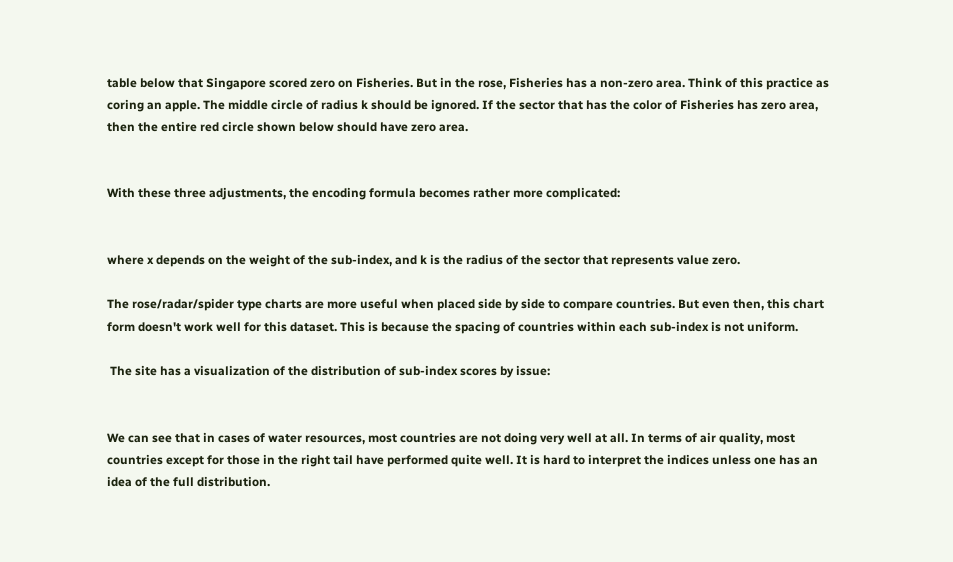table below that Singapore scored zero on Fisheries. But in the rose, Fisheries has a non-zero area. Think of this practice as coring an apple. The middle circle of radius k should be ignored. If the sector that has the color of Fisheries has zero area, then the entire red circle shown below should have zero area.


With these three adjustments, the encoding formula becomes rather more complicated:


where x depends on the weight of the sub-index, and k is the radius of the sector that represents value zero.

The rose/radar/spider type charts are more useful when placed side by side to compare countries. But even then, this chart form doesn't work well for this dataset. This is because the spacing of countries within each sub-index is not uniform.

 The site has a visualization of the distribution of sub-index scores by issue:


We can see that in cases of water resources, most countries are not doing very well at all. In terms of air quality, most countries except for those in the right tail have performed quite well. It is hard to interpret the indices unless one has an idea of the full distribution.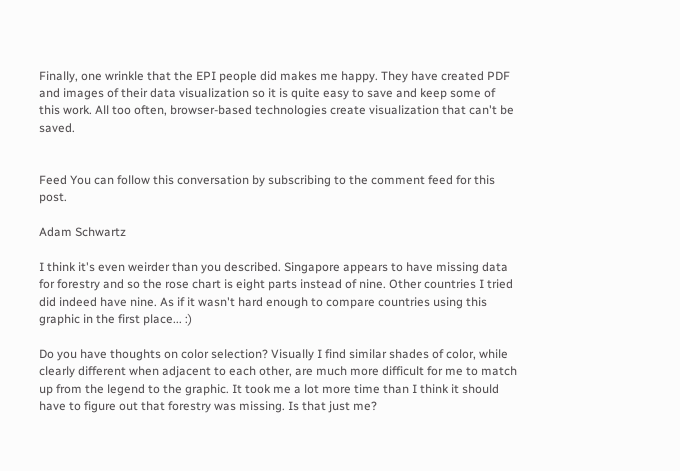Finally, one wrinkle that the EPI people did makes me happy. They have created PDF and images of their data visualization so it is quite easy to save and keep some of this work. All too often, browser-based technologies create visualization that can't be saved.


Feed You can follow this conversation by subscribing to the comment feed for this post.

Adam Schwartz

I think it's even weirder than you described. Singapore appears to have missing data for forestry and so the rose chart is eight parts instead of nine. Other countries I tried did indeed have nine. As if it wasn't hard enough to compare countries using this graphic in the first place... :)

Do you have thoughts on color selection? Visually I find similar shades of color, while clearly different when adjacent to each other, are much more difficult for me to match up from the legend to the graphic. It took me a lot more time than I think it should have to figure out that forestry was missing. Is that just me?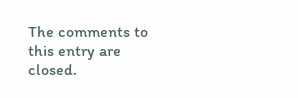The comments to this entry are closed.